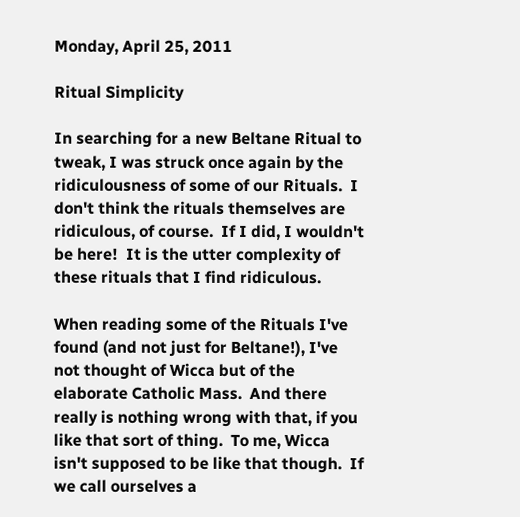Monday, April 25, 2011

Ritual Simplicity

In searching for a new Beltane Ritual to tweak, I was struck once again by the ridiculousness of some of our Rituals.  I don't think the rituals themselves are ridiculous, of course.  If I did, I wouldn't be here!  It is the utter complexity of these rituals that I find ridiculous.

When reading some of the Rituals I've found (and not just for Beltane!), I've not thought of Wicca but of the elaborate Catholic Mass.  And there really is nothing wrong with that, if you like that sort of thing.  To me, Wicca isn't supposed to be like that though.  If we call ourselves a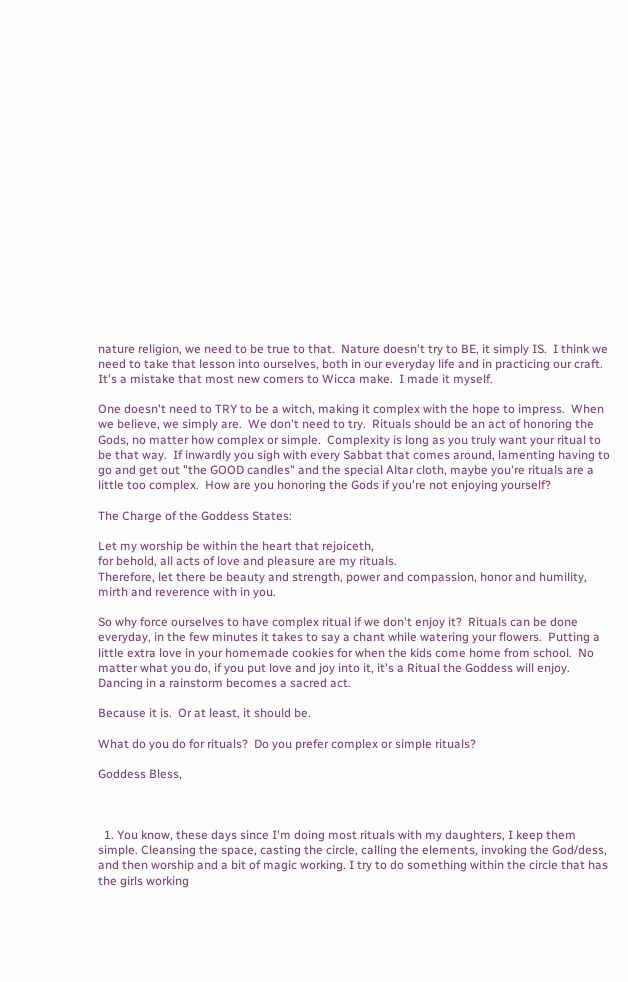nature religion, we need to be true to that.  Nature doesn't try to BE, it simply IS.  I think we need to take that lesson into ourselves, both in our everyday life and in practicing our craft.   It's a mistake that most new comers to Wicca make.  I made it myself.

One doesn't need to TRY to be a witch, making it complex with the hope to impress.  When we believe, we simply are.  We don't need to try.  Rituals should be an act of honoring the Gods, no matter how complex or simple.  Complexity is long as you truly want your ritual to be that way.  If inwardly you sigh with every Sabbat that comes around, lamenting having to go and get out "the GOOD candles" and the special Altar cloth, maybe you're rituals are a little too complex.  How are you honoring the Gods if you're not enjoying yourself?

The Charge of the Goddess States:

Let my worship be within the heart that rejoiceth,
for behold, all acts of love and pleasure are my rituals.
Therefore, let there be beauty and strength, power and compassion, honor and humility, mirth and reverence with in you.

So why force ourselves to have complex ritual if we don't enjoy it?  Rituals can be done everyday, in the few minutes it takes to say a chant while watering your flowers.  Putting a little extra love in your homemade cookies for when the kids come home from school.  No matter what you do, if you put love and joy into it, it's a Ritual the Goddess will enjoy.  Dancing in a rainstorm becomes a sacred act.

Because it is.  Or at least, it should be.

What do you do for rituals?  Do you prefer complex or simple rituals?

Goddess Bless,



  1. You know, these days since I'm doing most rituals with my daughters, I keep them simple. Cleansing the space, casting the circle, calling the elements, invoking the God/dess, and then worship and a bit of magic working. I try to do something within the circle that has the girls working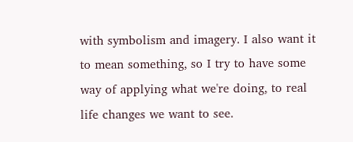with symbolism and imagery. I also want it to mean something, so I try to have some way of applying what we're doing, to real life changes we want to see.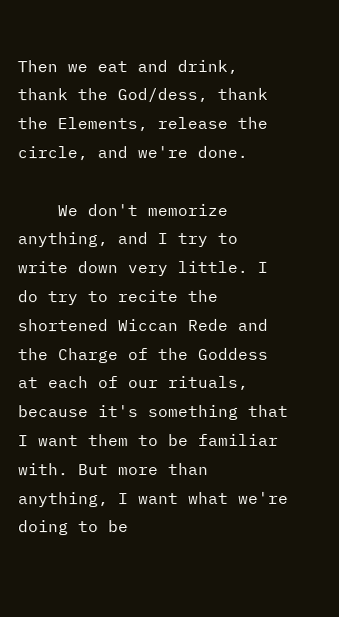Then we eat and drink, thank the God/dess, thank the Elements, release the circle, and we're done.

    We don't memorize anything, and I try to write down very little. I do try to recite the shortened Wiccan Rede and the Charge of the Goddess at each of our rituals, because it's something that I want them to be familiar with. But more than anything, I want what we're doing to be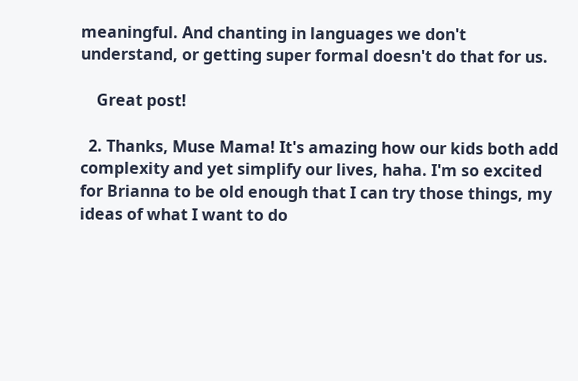meaningful. And chanting in languages we don't understand, or getting super formal doesn't do that for us.

    Great post!

  2. Thanks, Muse Mama! It's amazing how our kids both add complexity and yet simplify our lives, haha. I'm so excited for Brianna to be old enough that I can try those things, my ideas of what I want to do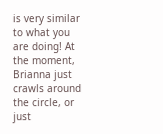is very similar to what you are doing! At the moment, Brianna just crawls around the circle, or just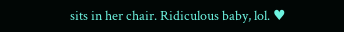sits in her chair. Ridiculous baby, lol. ♥